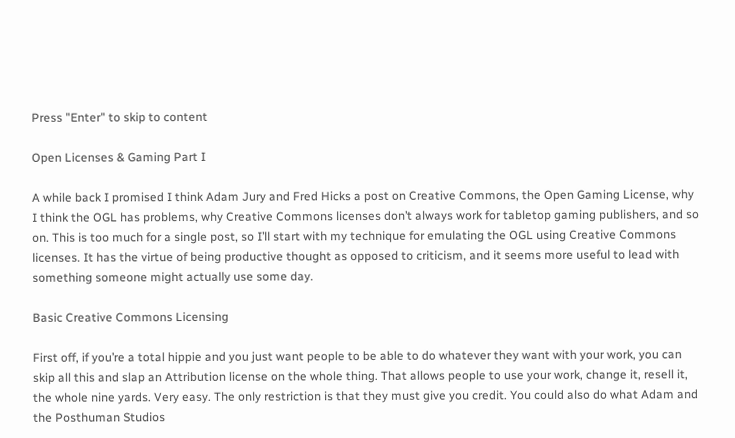Press "Enter" to skip to content

Open Licenses & Gaming Part I

A while back I promised I think Adam Jury and Fred Hicks a post on Creative Commons, the Open Gaming License, why I think the OGL has problems, why Creative Commons licenses don’t always work for tabletop gaming publishers, and so on. This is too much for a single post, so I’ll start with my technique for emulating the OGL using Creative Commons licenses. It has the virtue of being productive thought as opposed to criticism, and it seems more useful to lead with something someone might actually use some day.

Basic Creative Commons Licensing

First off, if you’re a total hippie and you just want people to be able to do whatever they want with your work, you can skip all this and slap an Attribution license on the whole thing. That allows people to use your work, change it, resell it, the whole nine yards. Very easy. The only restriction is that they must give you credit. You could also do what Adam and the Posthuman Studios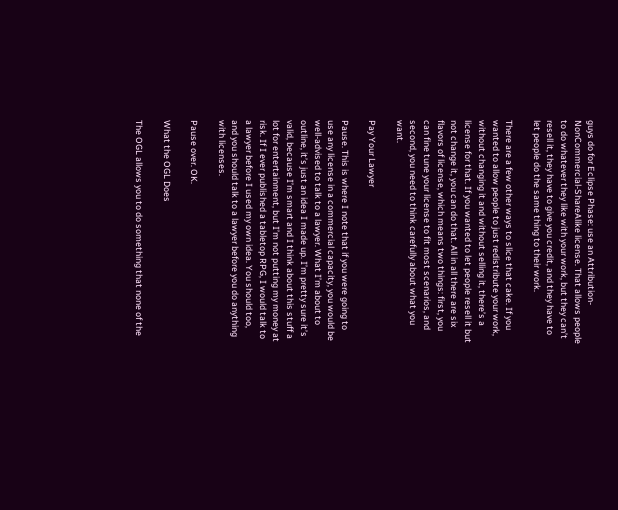guys do for Eclipse Phase: use an Attribution-NonCommercial-ShareAlike license. That allows people to do whatever they like with your work, but they can’t resell it, they have to give you credit, and they have to let people do the same thing to their work.

There are a few other ways to slice that cake. If you wanted to allow people to just redistribute your work, without changing it and without selling it, there’s a license for that. If you wanted to let people resell it but not change it, you can do that. All in all there are six flavors of license, which means two things: first, you can fine tune your license to fit most scenarios, and second, you need to think carefully about what you want.

Pay Your Lawyer

Pause. This is where I note that if you were going to use any license in a commercial capacity, you would be well-advised to talk to a lawyer. What I’m about to outline, it’s just an idea I made up. I’m pretty sure it’s valid, because I’m smart and I think about this stuff a lot for entertainment, but I’m not putting my money at risk. If I ever published a tabletop RPG, I would talk to a lawyer before I used my own idea. You should too, and you should talk to a lawyer before you do anything with licenses.

Pause over. OK.

What the OGL Does

The OGL allows you to do something that none of the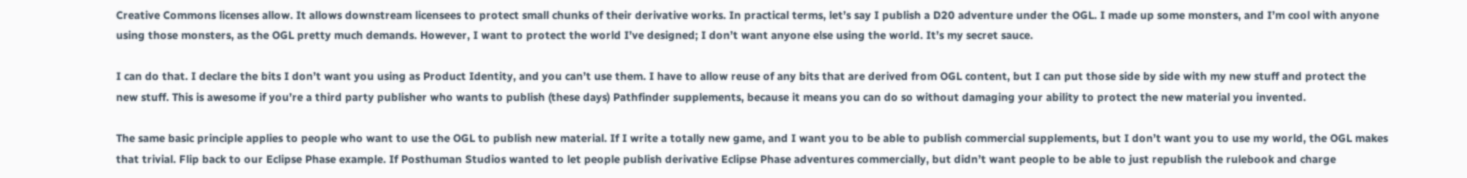Creative Commons licenses allow. It allows downstream licensees to protect small chunks of their derivative works. In practical terms, let’s say I publish a D20 adventure under the OGL. I made up some monsters, and I’m cool with anyone using those monsters, as the OGL pretty much demands. However, I want to protect the world I’ve designed; I don’t want anyone else using the world. It’s my secret sauce.

I can do that. I declare the bits I don’t want you using as Product Identity, and you can’t use them. I have to allow reuse of any bits that are derived from OGL content, but I can put those side by side with my new stuff and protect the new stuff. This is awesome if you’re a third party publisher who wants to publish (these days) Pathfinder supplements, because it means you can do so without damaging your ability to protect the new material you invented.

The same basic principle applies to people who want to use the OGL to publish new material. If I write a totally new game, and I want you to be able to publish commercial supplements, but I don’t want you to use my world, the OGL makes that trivial. Flip back to our Eclipse Phase example. If Posthuman Studios wanted to let people publish derivative Eclipse Phase adventures commercially, but didn’t want people to be able to just republish the rulebook and charge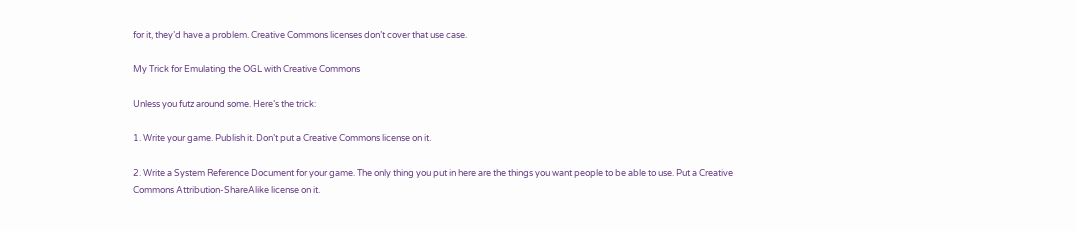for it, they’d have a problem. Creative Commons licenses don’t cover that use case.

My Trick for Emulating the OGL with Creative Commons

Unless you futz around some. Here’s the trick:

1. Write your game. Publish it. Don’t put a Creative Commons license on it.

2. Write a System Reference Document for your game. The only thing you put in here are the things you want people to be able to use. Put a Creative Commons Attribution-ShareAlike license on it.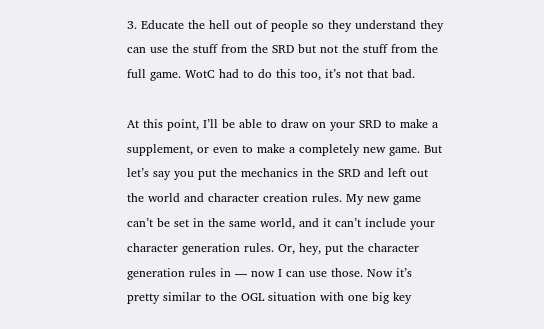3. Educate the hell out of people so they understand they can use the stuff from the SRD but not the stuff from the full game. WotC had to do this too, it’s not that bad.

At this point, I’ll be able to draw on your SRD to make a supplement, or even to make a completely new game. But let’s say you put the mechanics in the SRD and left out the world and character creation rules. My new game can’t be set in the same world, and it can’t include your character generation rules. Or, hey, put the character generation rules in — now I can use those. Now it’s pretty similar to the OGL situation with one big key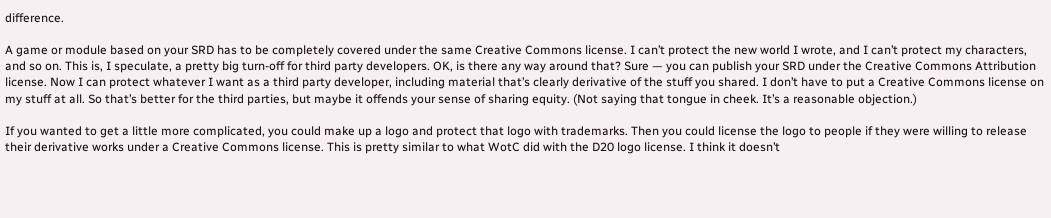difference.

A game or module based on your SRD has to be completely covered under the same Creative Commons license. I can’t protect the new world I wrote, and I can’t protect my characters, and so on. This is, I speculate, a pretty big turn-off for third party developers. OK, is there any way around that? Sure — you can publish your SRD under the Creative Commons Attribution license. Now I can protect whatever I want as a third party developer, including material that’s clearly derivative of the stuff you shared. I don’t have to put a Creative Commons license on my stuff at all. So that’s better for the third parties, but maybe it offends your sense of sharing equity. (Not saying that tongue in cheek. It’s a reasonable objection.)

If you wanted to get a little more complicated, you could make up a logo and protect that logo with trademarks. Then you could license the logo to people if they were willing to release their derivative works under a Creative Commons license. This is pretty similar to what WotC did with the D20 logo license. I think it doesn’t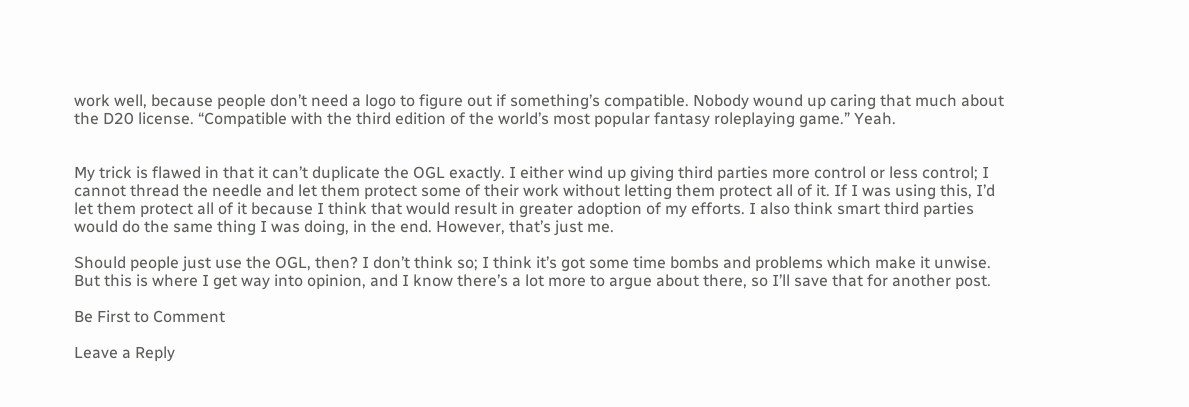work well, because people don’t need a logo to figure out if something’s compatible. Nobody wound up caring that much about the D20 license. “Compatible with the third edition of the world’s most popular fantasy roleplaying game.” Yeah.


My trick is flawed in that it can’t duplicate the OGL exactly. I either wind up giving third parties more control or less control; I cannot thread the needle and let them protect some of their work without letting them protect all of it. If I was using this, I’d let them protect all of it because I think that would result in greater adoption of my efforts. I also think smart third parties would do the same thing I was doing, in the end. However, that’s just me.

Should people just use the OGL, then? I don’t think so; I think it’s got some time bombs and problems which make it unwise. But this is where I get way into opinion, and I know there’s a lot more to argue about there, so I’ll save that for another post.

Be First to Comment

Leave a Reply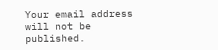Your email address will not be published.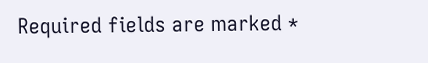Required fields are marked *